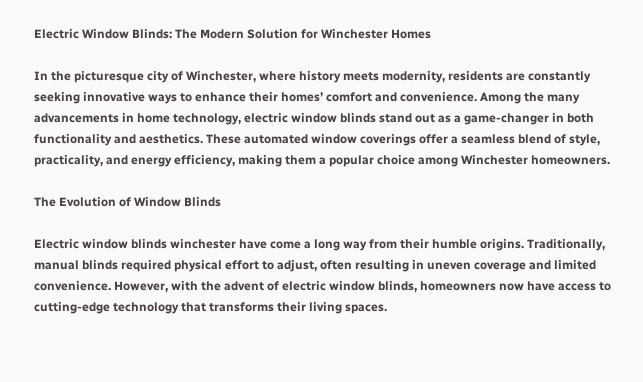Electric Window Blinds: The Modern Solution for Winchester Homes

In the picturesque city of Winchester, where history meets modernity, residents are constantly seeking innovative ways to enhance their homes’ comfort and convenience. Among the many advancements in home technology, electric window blinds stand out as a game-changer in both functionality and aesthetics. These automated window coverings offer a seamless blend of style, practicality, and energy efficiency, making them a popular choice among Winchester homeowners.

The Evolution of Window Blinds

Electric window blinds winchester have come a long way from their humble origins. Traditionally, manual blinds required physical effort to adjust, often resulting in uneven coverage and limited convenience. However, with the advent of electric window blinds, homeowners now have access to cutting-edge technology that transforms their living spaces.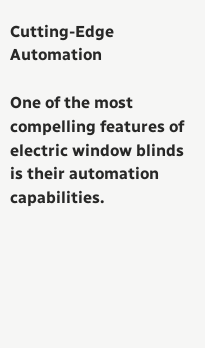Cutting-Edge Automation

One of the most compelling features of electric window blinds is their automation capabilities.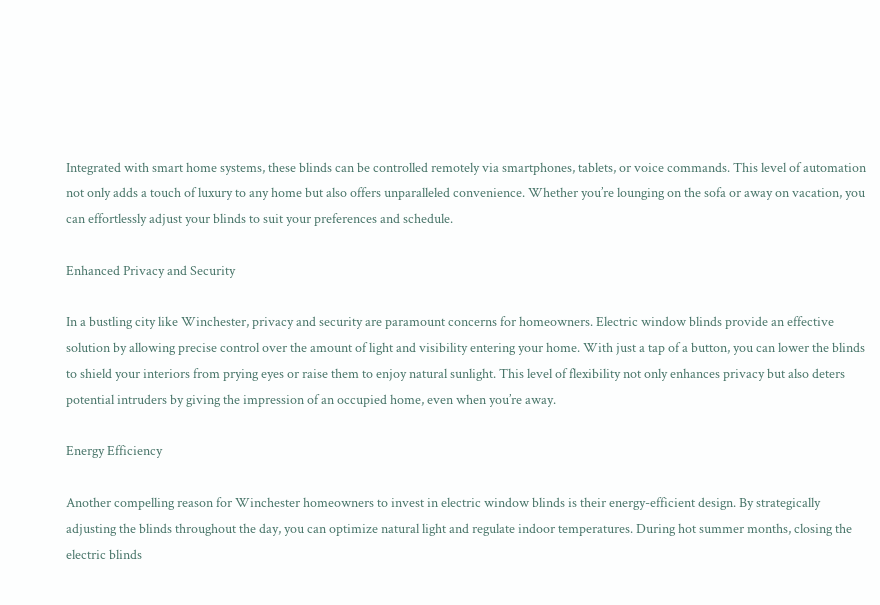Integrated with smart home systems, these blinds can be controlled remotely via smartphones, tablets, or voice commands. This level of automation not only adds a touch of luxury to any home but also offers unparalleled convenience. Whether you’re lounging on the sofa or away on vacation, you can effortlessly adjust your blinds to suit your preferences and schedule.

Enhanced Privacy and Security

In a bustling city like Winchester, privacy and security are paramount concerns for homeowners. Electric window blinds provide an effective solution by allowing precise control over the amount of light and visibility entering your home. With just a tap of a button, you can lower the blinds to shield your interiors from prying eyes or raise them to enjoy natural sunlight. This level of flexibility not only enhances privacy but also deters potential intruders by giving the impression of an occupied home, even when you’re away.

Energy Efficiency

Another compelling reason for Winchester homeowners to invest in electric window blinds is their energy-efficient design. By strategically adjusting the blinds throughout the day, you can optimize natural light and regulate indoor temperatures. During hot summer months, closing the electric blinds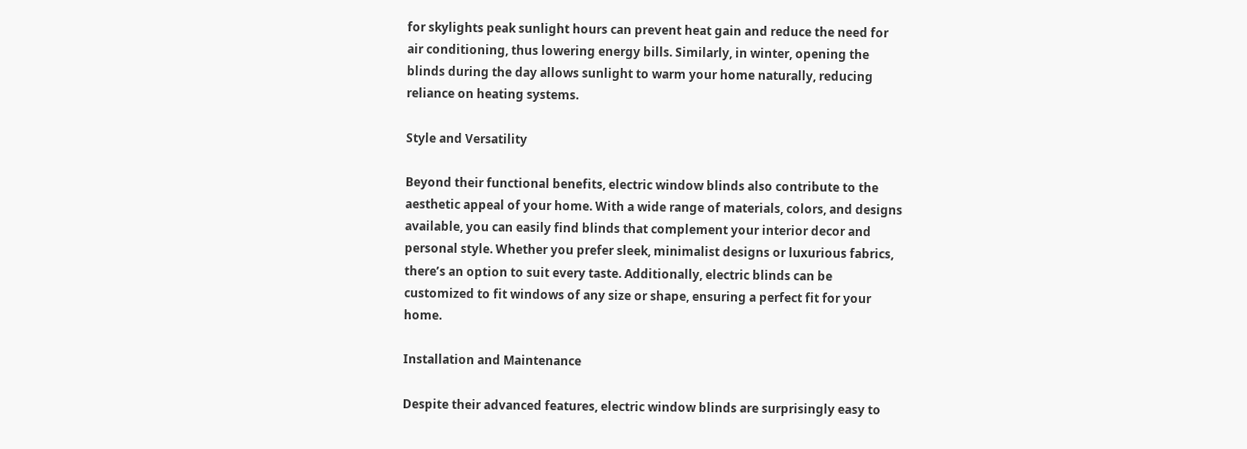for skylights peak sunlight hours can prevent heat gain and reduce the need for air conditioning, thus lowering energy bills. Similarly, in winter, opening the blinds during the day allows sunlight to warm your home naturally, reducing reliance on heating systems.

Style and Versatility

Beyond their functional benefits, electric window blinds also contribute to the aesthetic appeal of your home. With a wide range of materials, colors, and designs available, you can easily find blinds that complement your interior decor and personal style. Whether you prefer sleek, minimalist designs or luxurious fabrics, there’s an option to suit every taste. Additionally, electric blinds can be customized to fit windows of any size or shape, ensuring a perfect fit for your home.

Installation and Maintenance

Despite their advanced features, electric window blinds are surprisingly easy to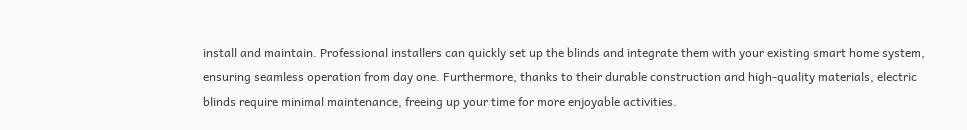install and maintain. Professional installers can quickly set up the blinds and integrate them with your existing smart home system, ensuring seamless operation from day one. Furthermore, thanks to their durable construction and high-quality materials, electric blinds require minimal maintenance, freeing up your time for more enjoyable activities.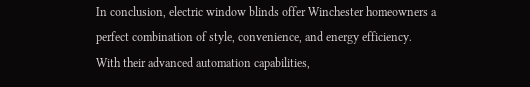In conclusion, electric window blinds offer Winchester homeowners a perfect combination of style, convenience, and energy efficiency. With their advanced automation capabilities,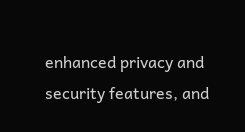enhanced privacy and security features, and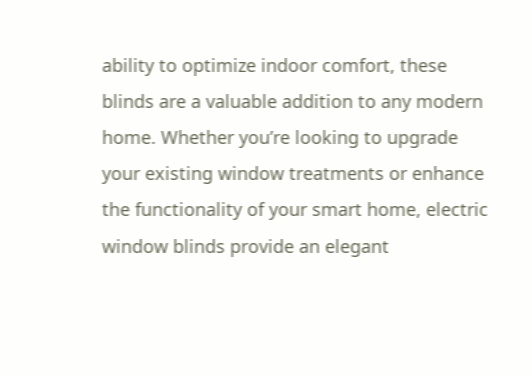ability to optimize indoor comfort, these blinds are a valuable addition to any modern home. Whether you’re looking to upgrade your existing window treatments or enhance the functionality of your smart home, electric window blinds provide an elegant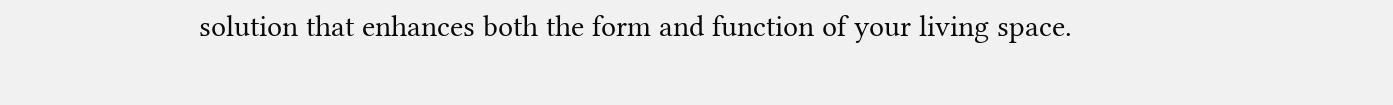solution that enhances both the form and function of your living space.